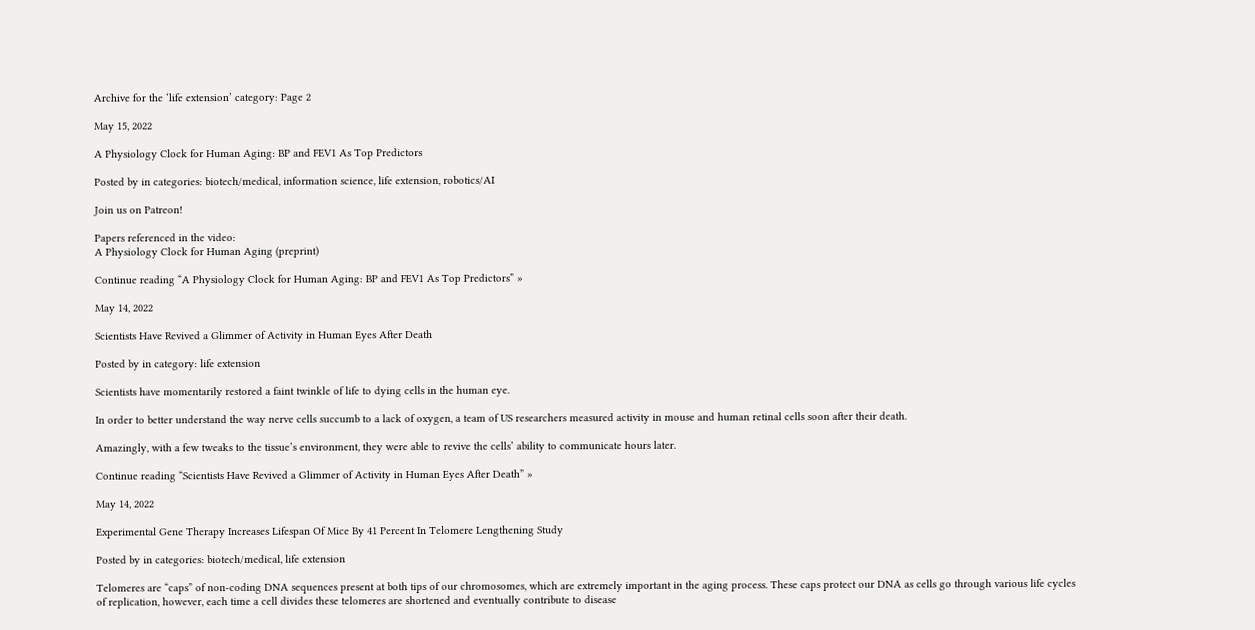Archive for the ‘life extension’ category: Page 2

May 15, 2022

A Physiology Clock for Human Aging: BP and FEV1 As Top Predictors

Posted by in categories: biotech/medical, information science, life extension, robotics/AI

Join us on Patreon!

Papers referenced in the video:
A Physiology Clock for Human Aging (preprint)

Continue reading “A Physiology Clock for Human Aging: BP and FEV1 As Top Predictors” »

May 14, 2022

Scientists Have Revived a Glimmer of Activity in Human Eyes After Death

Posted by in category: life extension

Scientists have momentarily restored a faint twinkle of life to dying cells in the human eye.

In order to better understand the way nerve cells succumb to a lack of oxygen, a team of US researchers measured activity in mouse and human retinal cells soon after their death.

Amazingly, with a few tweaks to the tissue’s environment, they were able to revive the cells’ ability to communicate hours later.

Continue reading “Scientists Have Revived a Glimmer of Activity in Human Eyes After Death” »

May 14, 2022

Experimental Gene Therapy Increases Lifespan Of Mice By 41 Percent In Telomere Lengthening Study

Posted by in categories: biotech/medical, life extension

Telomeres are “caps” of non-coding DNA sequences present at both tips of our chromosomes, which are extremely important in the aging process. These caps protect our DNA as cells go through various life cycles of replication, however, each time a cell divides these telomeres are shortened and eventually contribute to disease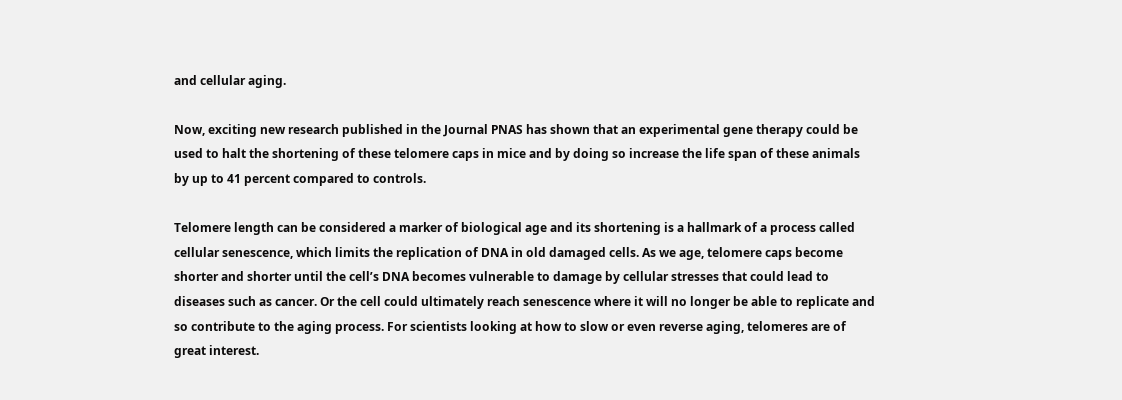and cellular aging.

Now, exciting new research published in the Journal PNAS has shown that an experimental gene therapy could be used to halt the shortening of these telomere caps in mice and by doing so increase the life span of these animals by up to 41 percent compared to controls.

Telomere length can be considered a marker of biological age and its shortening is a hallmark of a process called cellular senescence, which limits the replication of DNA in old damaged cells. As we age, telomere caps become shorter and shorter until the cell’s DNA becomes vulnerable to damage by cellular stresses that could lead to diseases such as cancer. Or the cell could ultimately reach senescence where it will no longer be able to replicate and so contribute to the aging process. For scientists looking at how to slow or even reverse aging, telomeres are of great interest.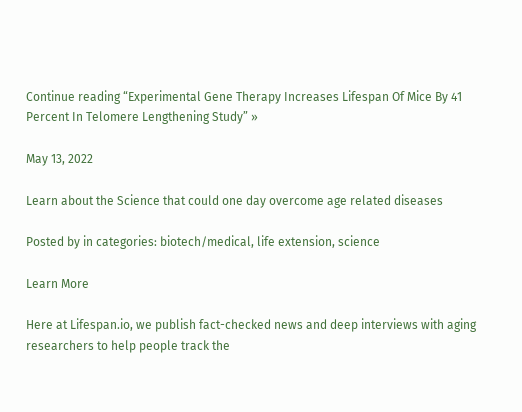Continue reading “Experimental Gene Therapy Increases Lifespan Of Mice By 41 Percent In Telomere Lengthening Study” »

May 13, 2022

Learn about the Science that could one day overcome age related diseases

Posted by in categories: biotech/medical, life extension, science

Learn More

Here at Lifespan.io, we publish fact-checked news and deep interviews with aging researchers to help people track the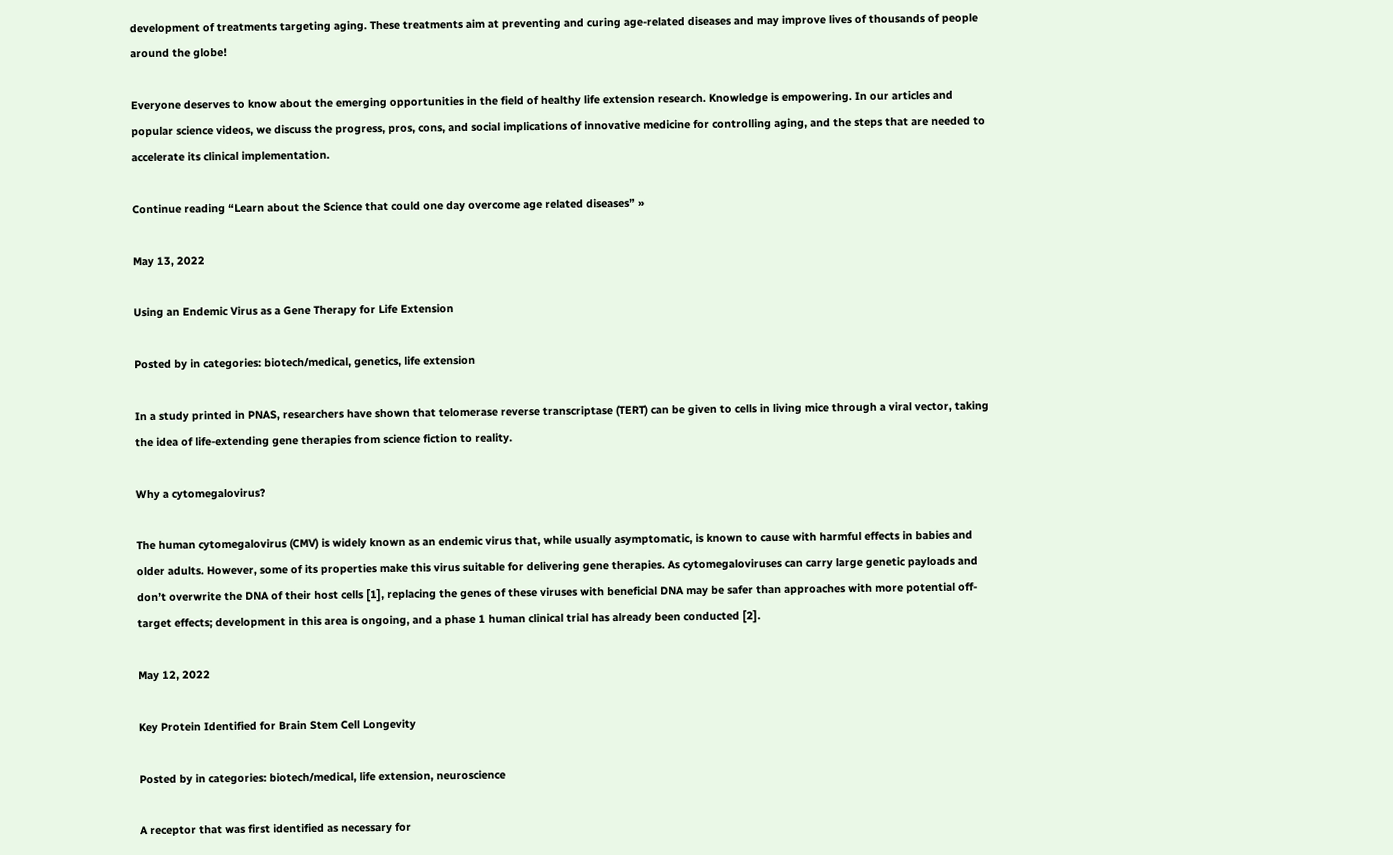development of treatments targeting aging. These treatments aim at preventing and curing age-related diseases and may improve lives of thousands of people around the globe!

Everyone deserves to know about the emerging opportunities in the field of healthy life extension research. Knowledge is empowering. In our articles and popular science videos, we discuss the progress, pros, cons, and social implications of innovative medicine for controlling aging, and the steps that are needed to accelerate its clinical implementation.

Continue reading “Learn about the Science that could one day overcome age related diseases” »

May 13, 2022

Using an Endemic Virus as a Gene Therapy for Life Extension

Posted by in categories: biotech/medical, genetics, life extension

In a study printed in PNAS, researchers have shown that telomerase reverse transcriptase (TERT) can be given to cells in living mice through a viral vector, taking the idea of life-extending gene therapies from science fiction to reality.

Why a cytomegalovirus?

The human cytomegalovirus (CMV) is widely known as an endemic virus that, while usually asymptomatic, is known to cause with harmful effects in babies and older adults. However, some of its properties make this virus suitable for delivering gene therapies. As cytomegaloviruses can carry large genetic payloads and don’t overwrite the DNA of their host cells [1], replacing the genes of these viruses with beneficial DNA may be safer than approaches with more potential off-target effects; development in this area is ongoing, and a phase 1 human clinical trial has already been conducted [2].

May 12, 2022

Key Protein Identified for Brain Stem Cell Longevity

Posted by in categories: biotech/medical, life extension, neuroscience

A receptor that was first identified as necessary for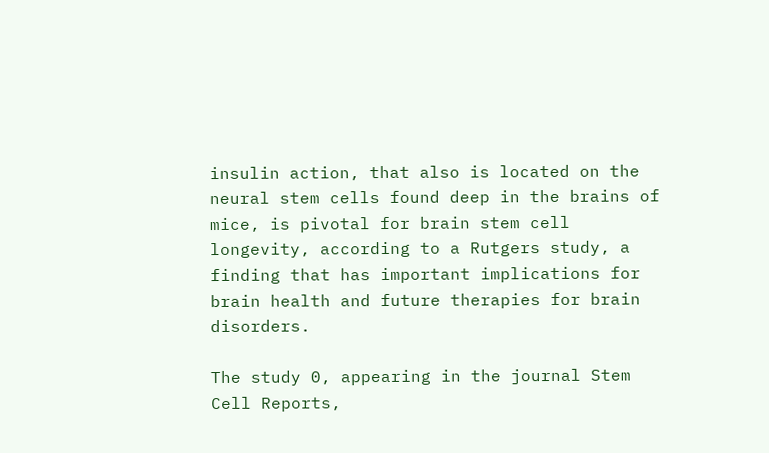insulin action, that also is located on the neural stem cells found deep in the brains of mice, is pivotal for brain stem cell longevity, according to a Rutgers study, a finding that has important implications for brain health and future therapies for brain disorders.

The study 0, appearing in the journal Stem Cell Reports,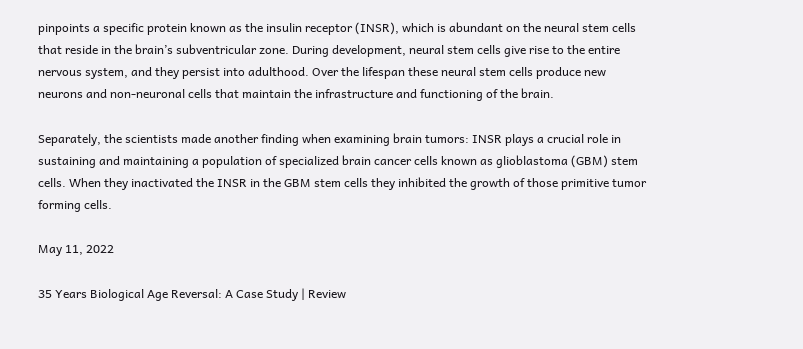pinpoints a specific protein known as the insulin receptor (INSR), which is abundant on the neural stem cells that reside in the brain’s subventricular zone. During development, neural stem cells give rise to the entire nervous system, and they persist into adulthood. Over the lifespan these neural stem cells produce new neurons and non-neuronal cells that maintain the infrastructure and functioning of the brain.

Separately, the scientists made another finding when examining brain tumors: INSR plays a crucial role in sustaining and maintaining a population of specialized brain cancer cells known as glioblastoma (GBM) stem cells. When they inactivated the INSR in the GBM stem cells they inhibited the growth of those primitive tumor forming cells.

May 11, 2022

35 Years Biological Age Reversal: A Case Study | Review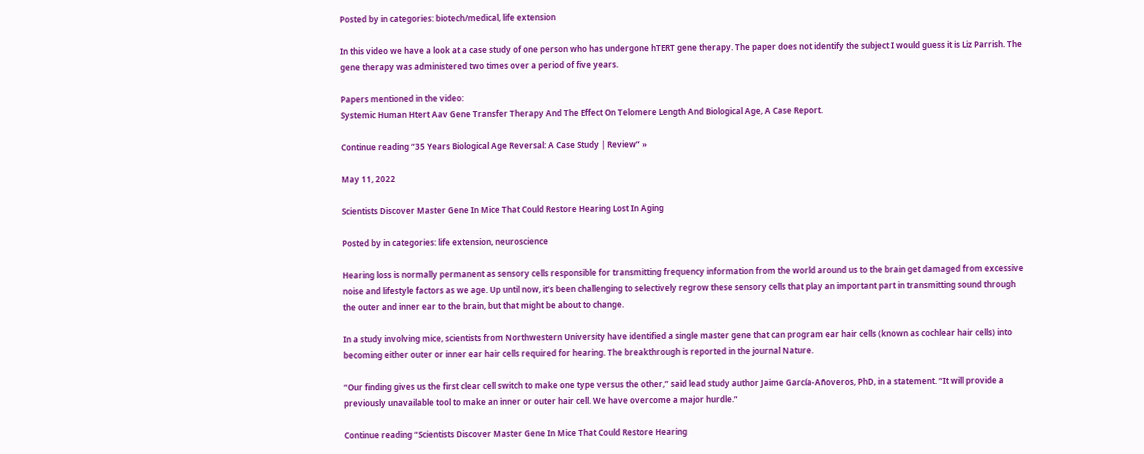Posted by in categories: biotech/medical, life extension

In this video we have a look at a case study of one person who has undergone hTERT gene therapy. The paper does not identify the subject I would guess it is Liz Parrish. The gene therapy was administered two times over a period of five years.

Papers mentioned in the video:
Systemic Human Htert Aav Gene Transfer Therapy And The Effect On Telomere Length And Biological Age, A Case Report.

Continue reading “35 Years Biological Age Reversal: A Case Study | Review” »

May 11, 2022

Scientists Discover Master Gene In Mice That Could Restore Hearing Lost In Aging

Posted by in categories: life extension, neuroscience

Hearing loss is normally permanent as sensory cells responsible for transmitting frequency information from the world around us to the brain get damaged from excessive noise and lifestyle factors as we age. Up until now, it’s been challenging to selectively regrow these sensory cells that play an important part in transmitting sound through the outer and inner ear to the brain, but that might be about to change.

In a study involving mice, scientists from Northwestern University have identified a single master gene that can program ear hair cells (known as cochlear hair cells) into becoming either outer or inner ear hair cells required for hearing. The breakthrough is reported in the journal Nature.

“Our finding gives us the first clear cell switch to make one type versus the other,” said lead study author Jaime García-Añoveros, PhD, in a statement. “It will provide a previously unavailable tool to make an inner or outer hair cell. We have overcome a major hurdle.”

Continue reading “Scientists Discover Master Gene In Mice That Could Restore Hearing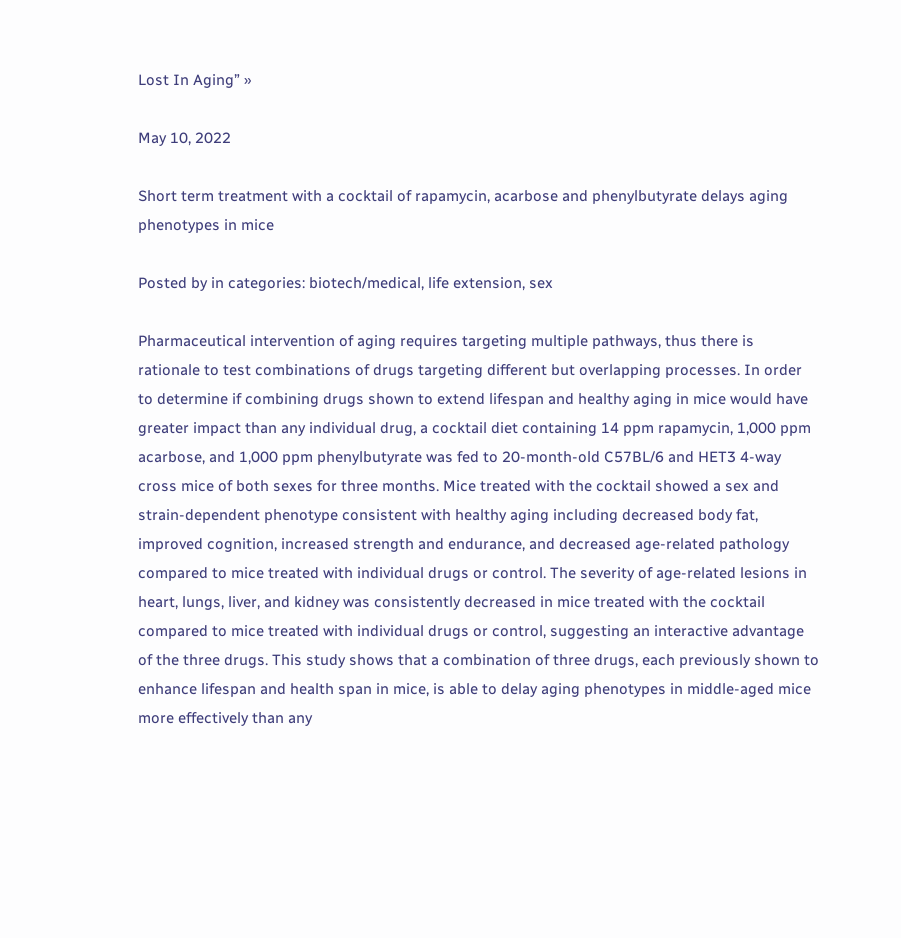Lost In Aging” »

May 10, 2022

Short term treatment with a cocktail of rapamycin, acarbose and phenylbutyrate delays aging phenotypes in mice

Posted by in categories: biotech/medical, life extension, sex

Pharmaceutical intervention of aging requires targeting multiple pathways, thus there is rationale to test combinations of drugs targeting different but overlapping processes. In order to determine if combining drugs shown to extend lifespan and healthy aging in mice would have greater impact than any individual drug, a cocktail diet containing 14 ppm rapamycin, 1,000 ppm acarbose, and 1,000 ppm phenylbutyrate was fed to 20-month-old C57BL/6 and HET3 4-way cross mice of both sexes for three months. Mice treated with the cocktail showed a sex and strain-dependent phenotype consistent with healthy aging including decreased body fat, improved cognition, increased strength and endurance, and decreased age-related pathology compared to mice treated with individual drugs or control. The severity of age-related lesions in heart, lungs, liver, and kidney was consistently decreased in mice treated with the cocktail compared to mice treated with individual drugs or control, suggesting an interactive advantage of the three drugs. This study shows that a combination of three drugs, each previously shown to enhance lifespan and health span in mice, is able to delay aging phenotypes in middle-aged mice more effectively than any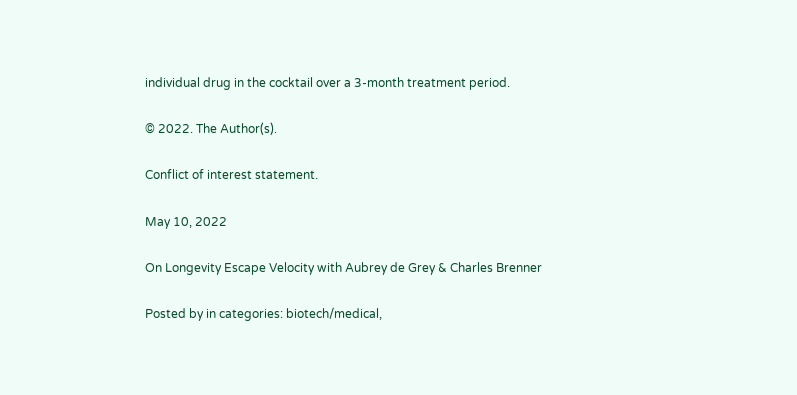individual drug in the cocktail over a 3-month treatment period.

© 2022. The Author(s).

Conflict of interest statement.

May 10, 2022

On Longevity Escape Velocity with Aubrey de Grey & Charles Brenner

Posted by in categories: biotech/medical,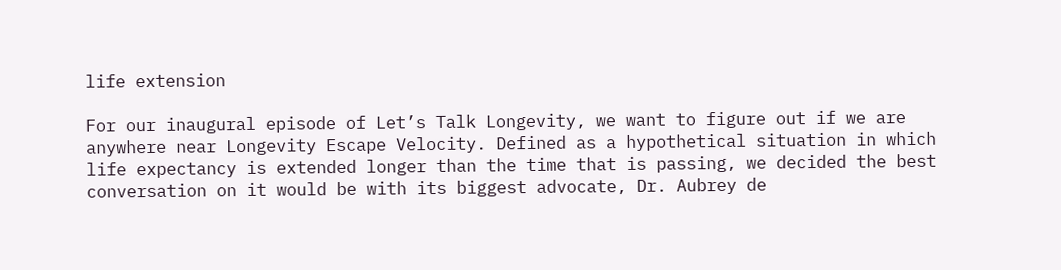life extension

For our inaugural episode of Let’s Talk Longevity, we want to figure out if we are anywhere near Longevity Escape Velocity. Defined as a hypothetical situation in which life expectancy is extended longer than the time that is passing, we decided the best conversation on it would be with its biggest advocate, Dr. Aubrey de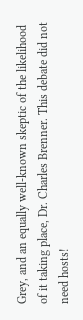Grey, and an equally well-known skeptic of the likelihood of it taking place, Dr. Charles Brenner. This debate did not need hosts!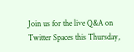Join us for the live Q&A on Twitter Spaces this Thursday,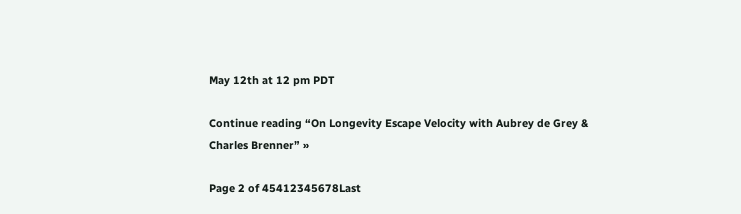May 12th at 12 pm PDT

Continue reading “On Longevity Escape Velocity with Aubrey de Grey & Charles Brenner” »

Page 2 of 45412345678Last